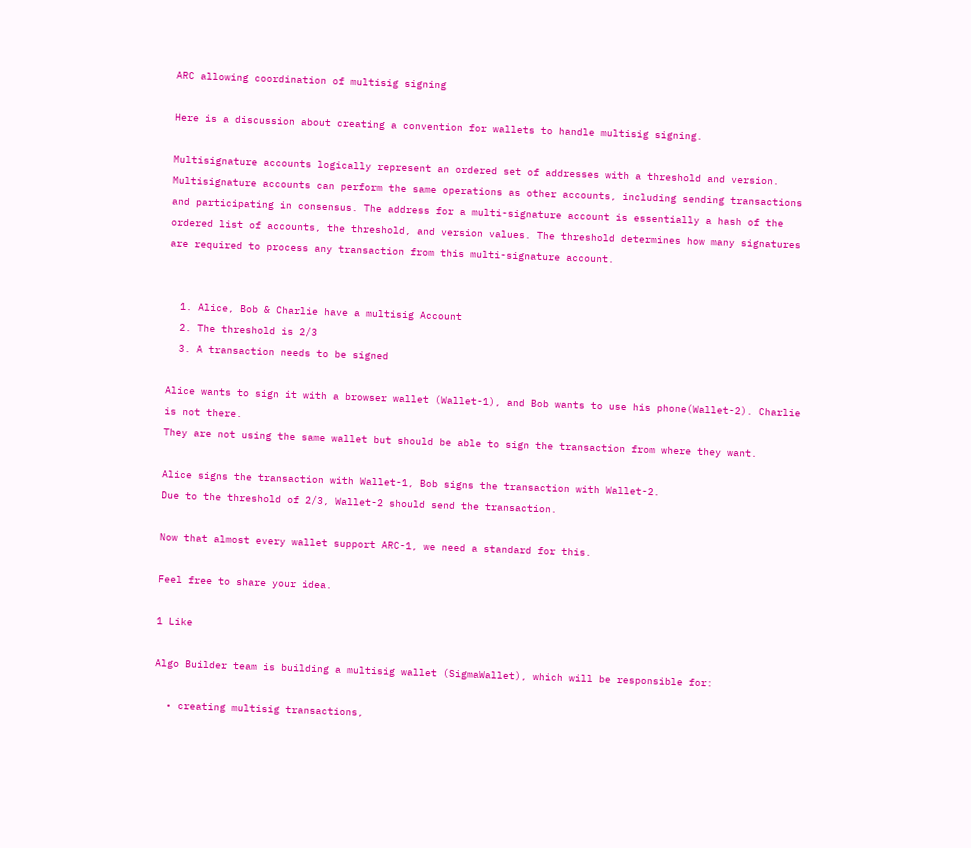ARC allowing coordination of multisig signing

Here is a discussion about creating a convention for wallets to handle multisig signing.

Multisignature accounts logically represent an ordered set of addresses with a threshold and version. Multisignature accounts can perform the same operations as other accounts, including sending transactions and participating in consensus. The address for a multi-signature account is essentially a hash of the ordered list of accounts, the threshold, and version values. The threshold determines how many signatures are required to process any transaction from this multi-signature account.


  1. Alice, Bob & Charlie have a multisig Account
  2. The threshold is 2/3
  3. A transaction needs to be signed

Alice wants to sign it with a browser wallet (Wallet-1), and Bob wants to use his phone(Wallet-2). Charlie is not there.
They are not using the same wallet but should be able to sign the transaction from where they want.

Alice signs the transaction with Wallet-1, Bob signs the transaction with Wallet-2.
Due to the threshold of 2/3, Wallet-2 should send the transaction.

Now that almost every wallet support ARC-1, we need a standard for this.

Feel free to share your idea.

1 Like

Algo Builder team is building a multisig wallet (SigmaWallet), which will be responsible for:

  • creating multisig transactions,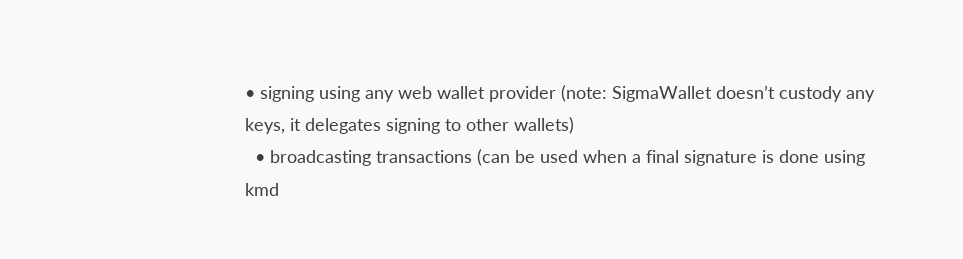• signing using any web wallet provider (note: SigmaWallet doesn’t custody any keys, it delegates signing to other wallets)
  • broadcasting transactions (can be used when a final signature is done using kmd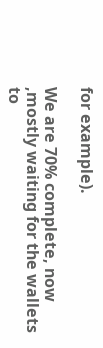for example).

We are 70% complete, now ,mostly waiting for the wallets to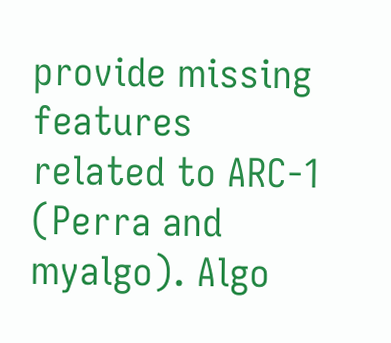provide missing features related to ARC-1 (Perra and myalgo). Algo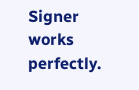Signer works perfectly.